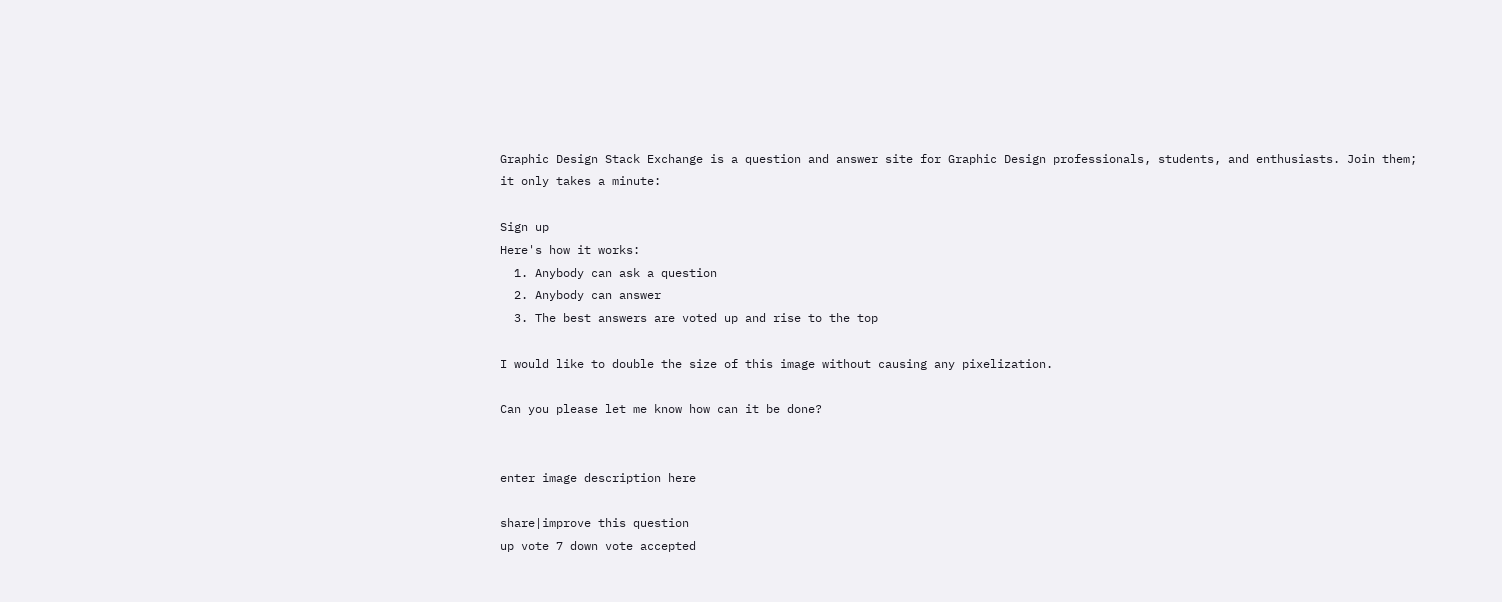Graphic Design Stack Exchange is a question and answer site for Graphic Design professionals, students, and enthusiasts. Join them; it only takes a minute:

Sign up
Here's how it works:
  1. Anybody can ask a question
  2. Anybody can answer
  3. The best answers are voted up and rise to the top

I would like to double the size of this image without causing any pixelization.

Can you please let me know how can it be done?


enter image description here

share|improve this question
up vote 7 down vote accepted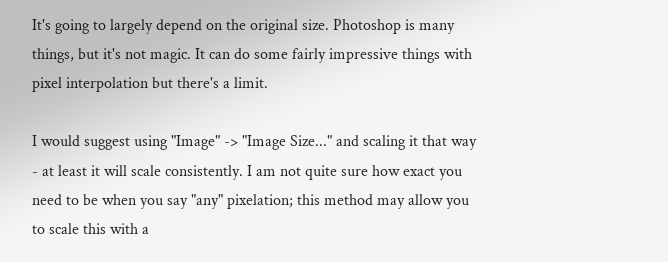It's going to largely depend on the original size. Photoshop is many things, but it's not magic. It can do some fairly impressive things with pixel interpolation but there's a limit.

I would suggest using "Image" -> "Image Size..." and scaling it that way - at least it will scale consistently. I am not quite sure how exact you need to be when you say "any" pixelation; this method may allow you to scale this with a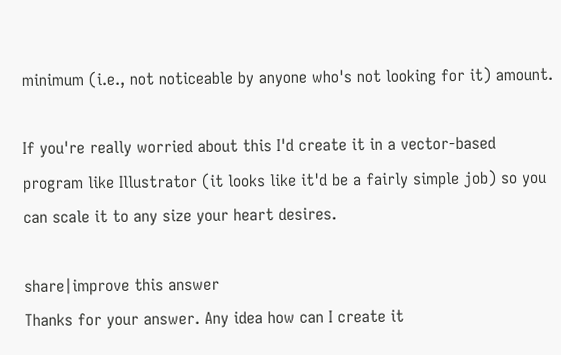minimum (i.e., not noticeable by anyone who's not looking for it) amount.

If you're really worried about this I'd create it in a vector-based program like Illustrator (it looks like it'd be a fairly simple job) so you can scale it to any size your heart desires.

share|improve this answer
Thanks for your answer. Any idea how can I create it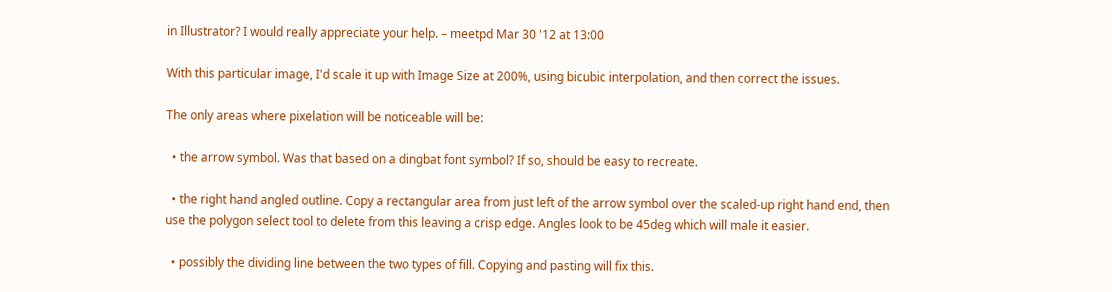in Illustrator? I would really appreciate your help. – meetpd Mar 30 '12 at 13:00

With this particular image, I'd scale it up with Image Size at 200%, using bicubic interpolation, and then correct the issues.

The only areas where pixelation will be noticeable will be:

  • the arrow symbol. Was that based on a dingbat font symbol? If so, should be easy to recreate.

  • the right hand angled outline. Copy a rectangular area from just left of the arrow symbol over the scaled-up right hand end, then use the polygon select tool to delete from this leaving a crisp edge. Angles look to be 45deg which will male it easier.

  • possibly the dividing line between the two types of fill. Copying and pasting will fix this.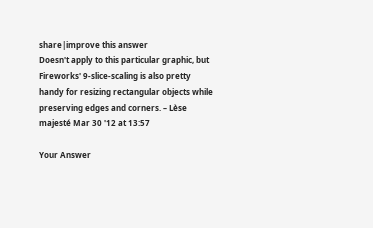share|improve this answer
Doesn't apply to this particular graphic, but Fireworks' 9-slice-scaling is also pretty handy for resizing rectangular objects while preserving edges and corners. – Lèse majesté Mar 30 '12 at 13:57

Your Answer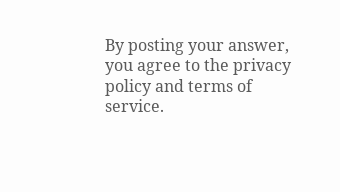By posting your answer, you agree to the privacy policy and terms of service.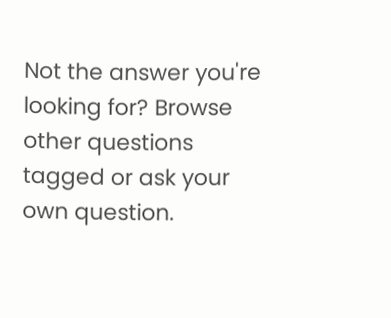Not the answer you're looking for? Browse other questions tagged or ask your own question.